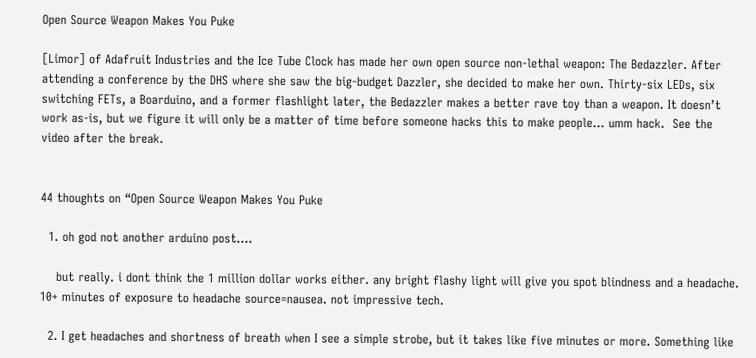Open Source Weapon Makes You Puke

[Limor] of Adafruit Industries and the Ice Tube Clock has made her own open source non-lethal weapon: The Bedazzler. After attending a conference by the DHS where she saw the big-budget Dazzler, she decided to make her own. Thirty-six LEDs, six switching FETs, a Boarduino, and a former flashlight later, the Bedazzler makes a better rave toy than a weapon. It doesn’t work as-is, but we figure it will only be a matter of time before someone hacks this to make people… umm hack.  See the video after the break.


44 thoughts on “Open Source Weapon Makes You Puke

  1. oh god not another arduino post….

    but really. i dont think the 1 million dollar works either. any bright flashy light will give you spot blindness and a headache. 10+ minutes of exposure to headache source=nausea. not impressive tech.

  2. I get headaches and shortness of breath when I see a simple strobe, but it takes like five minutes or more. Something like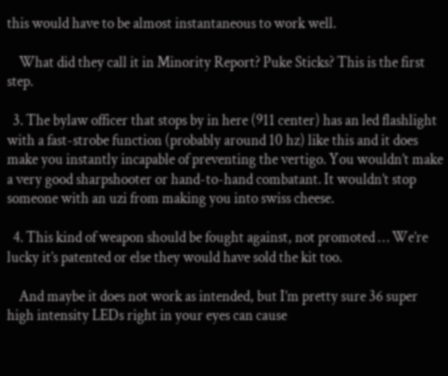this would have to be almost instantaneous to work well.

    What did they call it in Minority Report? Puke Sticks? This is the first step.

  3. The bylaw officer that stops by in here (911 center) has an led flashlight with a fast-strobe function (probably around 10 hz) like this and it does make you instantly incapable of preventing the vertigo. You wouldn’t make a very good sharpshooter or hand-to-hand combatant. It wouldn’t stop someone with an uzi from making you into swiss cheese.

  4. This kind of weapon should be fought against, not promoted … We’re lucky it’s patented or else they would have sold the kit too.

    And maybe it does not work as intended, but I’m pretty sure 36 super high intensity LEDs right in your eyes can cause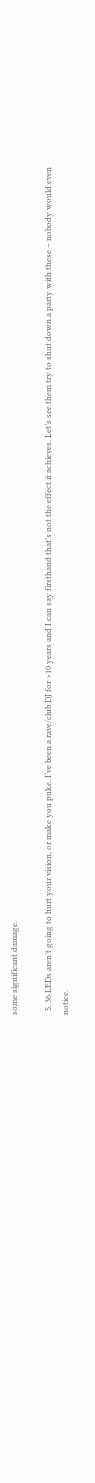some significant damage.

  5. 36 LEDs aren’t going to hurt your vision, or make you puke. I’ve been a rave/club DJ for >10 years and I can say firsthand that’s not the effect it achieves. Let’s see them try to shut down a party with these – nobody would even notice.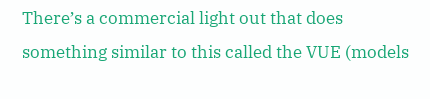There’s a commercial light out that does something similar to this called the VUE (models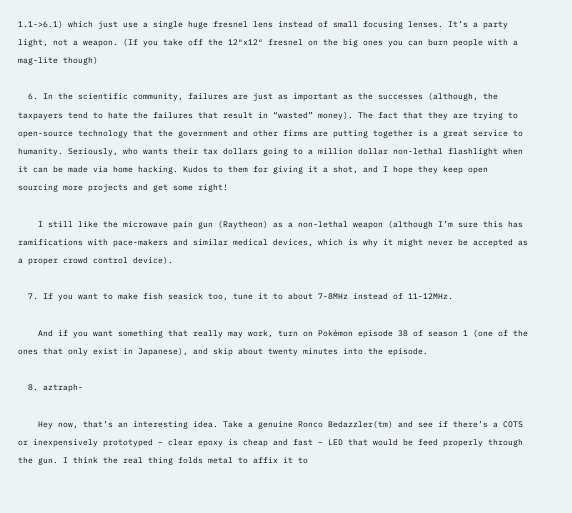1.1->6.1) which just use a single huge fresnel lens instead of small focusing lenses. It’s a party light, not a weapon. (If you take off the 12″x12″ fresnel on the big ones you can burn people with a mag-lite though)

  6. In the scientific community, failures are just as important as the successes (although, the taxpayers tend to hate the failures that result in “wasted” money). The fact that they are trying to open-source technology that the government and other firms are putting together is a great service to humanity. Seriously, who wants their tax dollars going to a million dollar non-lethal flashlight when it can be made via home hacking. Kudos to them for giving it a shot, and I hope they keep open sourcing more projects and get some right!

    I still like the microwave pain gun (Raytheon) as a non-lethal weapon (although I’m sure this has ramifications with pace-makers and similar medical devices, which is why it might never be accepted as a proper crowd control device).

  7. If you want to make fish seasick too, tune it to about 7-8MHz instead of 11-12MHz.

    And if you want something that really may work, turn on Pokémon episode 38 of season 1 (one of the ones that only exist in Japanese), and skip about twenty minutes into the episode.

  8. aztraph-

    Hey now, that’s an interesting idea. Take a genuine Ronco Bedazzler(tm) and see if there’s a COTS or inexpensively prototyped – clear epoxy is cheap and fast – LED that would be feed properly through the gun. I think the real thing folds metal to affix it to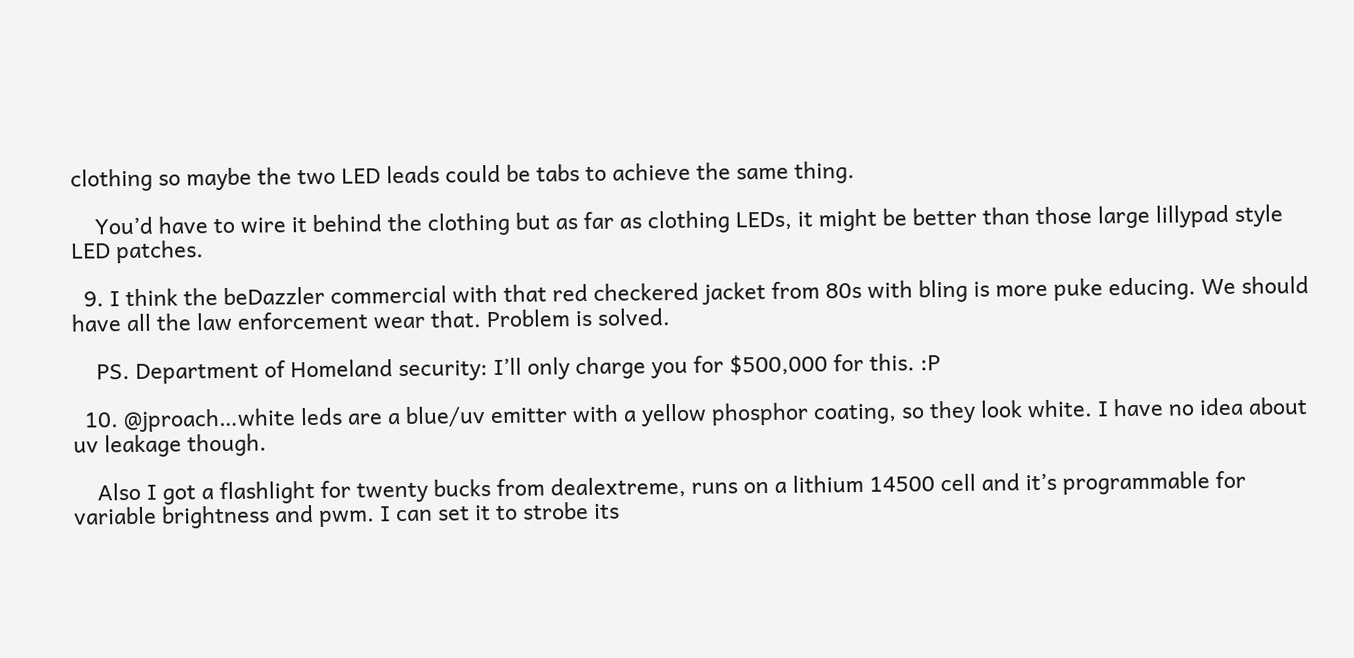clothing so maybe the two LED leads could be tabs to achieve the same thing.

    You’d have to wire it behind the clothing but as far as clothing LEDs, it might be better than those large lillypad style LED patches.

  9. I think the beDazzler commercial with that red checkered jacket from 80s with bling is more puke educing. We should have all the law enforcement wear that. Problem is solved.

    PS. Department of Homeland security: I’ll only charge you for $500,000 for this. :P

  10. @jproach…white leds are a blue/uv emitter with a yellow phosphor coating, so they look white. I have no idea about uv leakage though.

    Also I got a flashlight for twenty bucks from dealextreme, runs on a lithium 14500 cell and it’s programmable for variable brightness and pwm. I can set it to strobe its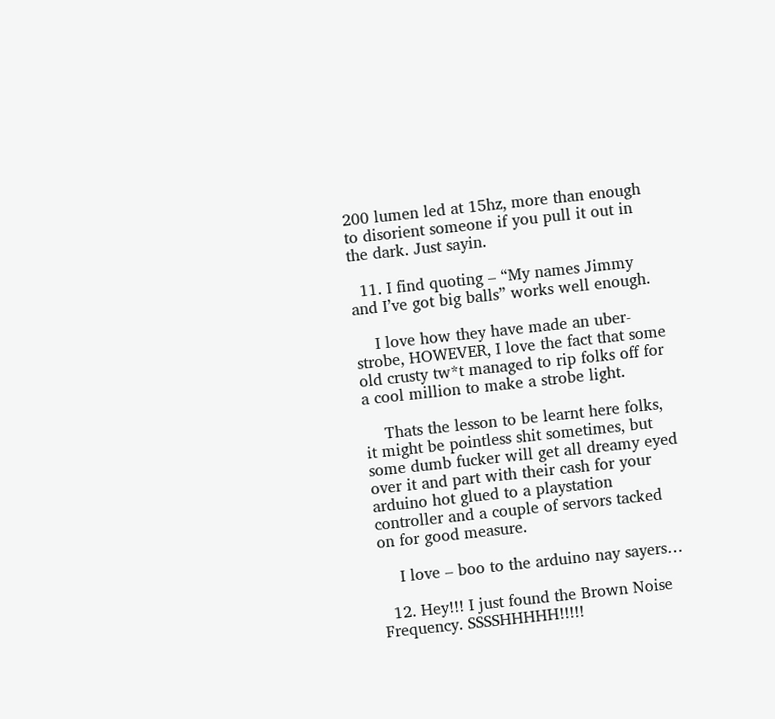200 lumen led at 15hz, more than enough to disorient someone if you pull it out in the dark. Just sayin.

  11. I find quoting – “My names Jimmy and I’ve got big balls” works well enough.

    I love how they have made an uber-strobe, HOWEVER, I love the fact that some old crusty tw*t managed to rip folks off for a cool million to make a strobe light.

    Thats the lesson to be learnt here folks, it might be pointless shit sometimes, but some dumb fucker will get all dreamy eyed over it and part with their cash for your arduino hot glued to a playstation controller and a couple of servors tacked on for good measure.

    I love – boo to the arduino nay sayers…

  12. Hey!!! I just found the Brown Noise Frequency. SSSSHHHHH!!!!!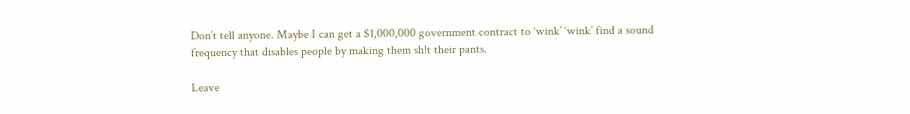Don’t tell anyone. Maybe I can get a $1,000,000 government contract to ‘wink’ ‘wink’ find a sound frequency that disables people by making them sh!t their pants.

Leave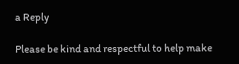a Reply

Please be kind and respectful to help make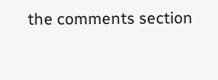the comments section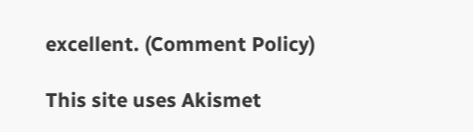excellent. (Comment Policy)

This site uses Akismet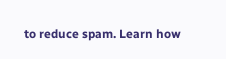to reduce spam. Learn how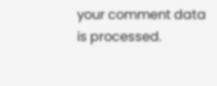your comment data is processed.